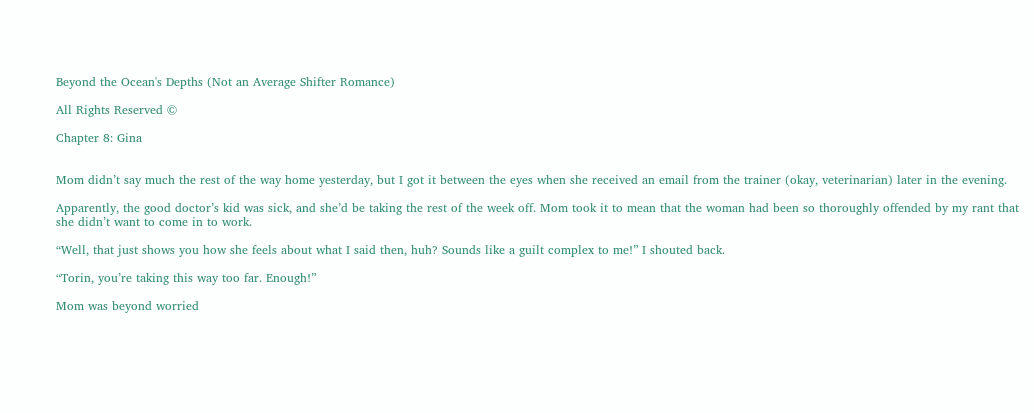Beyond the Ocean's Depths (Not an Average Shifter Romance)

All Rights Reserved ©

Chapter 8: Gina


Mom didn’t say much the rest of the way home yesterday, but I got it between the eyes when she received an email from the trainer (okay, veterinarian) later in the evening.

Apparently, the good doctor’s kid was sick, and she’d be taking the rest of the week off. Mom took it to mean that the woman had been so thoroughly offended by my rant that she didn’t want to come in to work.

“Well, that just shows you how she feels about what I said then, huh? Sounds like a guilt complex to me!” I shouted back.

“Torin, you’re taking this way too far. Enough!”

Mom was beyond worried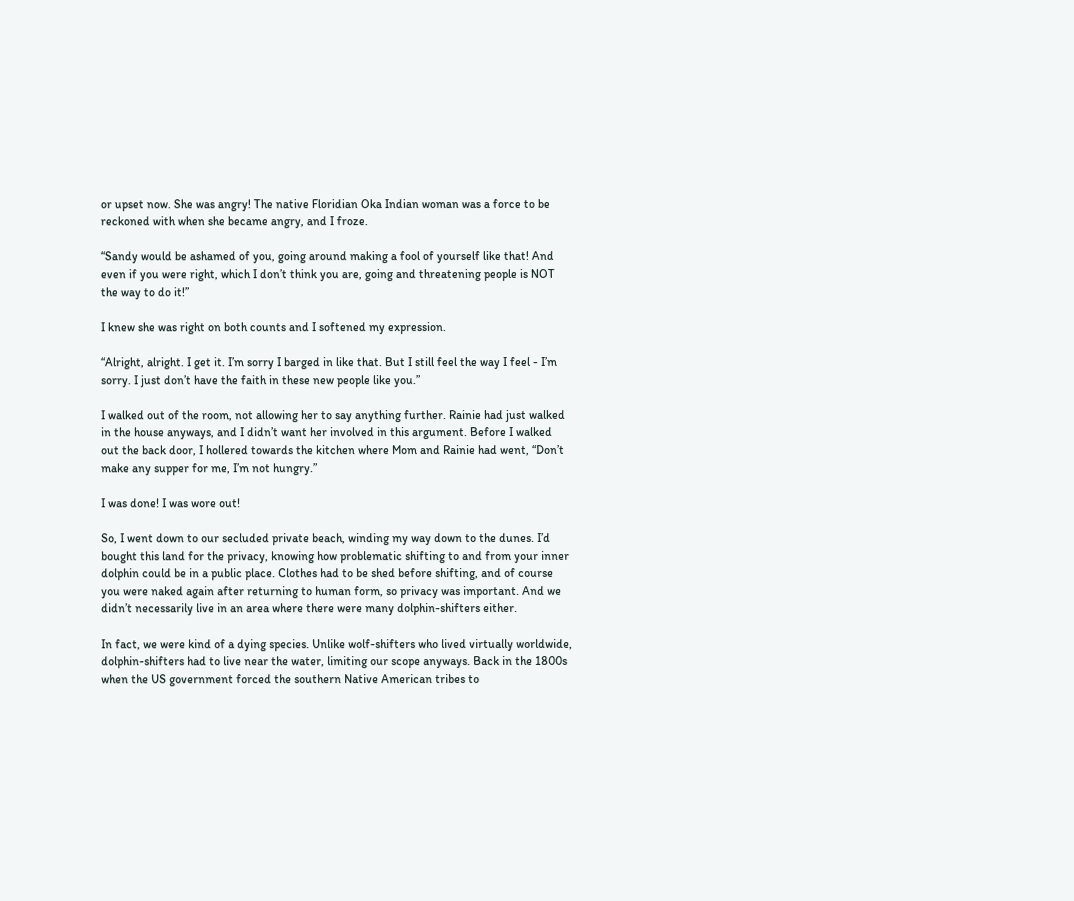or upset now. She was angry! The native Floridian Oka Indian woman was a force to be reckoned with when she became angry, and I froze.

“Sandy would be ashamed of you, going around making a fool of yourself like that! And even if you were right, which I don’t think you are, going and threatening people is NOT the way to do it!”

I knew she was right on both counts and I softened my expression.

“Alright, alright. I get it. I’m sorry I barged in like that. But I still feel the way I feel - I’m sorry. I just don’t have the faith in these new people like you.”

I walked out of the room, not allowing her to say anything further. Rainie had just walked in the house anyways, and I didn’t want her involved in this argument. Before I walked out the back door, I hollered towards the kitchen where Mom and Rainie had went, “Don’t make any supper for me, I’m not hungry.”

I was done! I was wore out!

So, I went down to our secluded private beach, winding my way down to the dunes. I’d bought this land for the privacy, knowing how problematic shifting to and from your inner dolphin could be in a public place. Clothes had to be shed before shifting, and of course you were naked again after returning to human form, so privacy was important. And we didn’t necessarily live in an area where there were many dolphin-shifters either.

In fact, we were kind of a dying species. Unlike wolf-shifters who lived virtually worldwide, dolphin-shifters had to live near the water, limiting our scope anyways. Back in the 1800s when the US government forced the southern Native American tribes to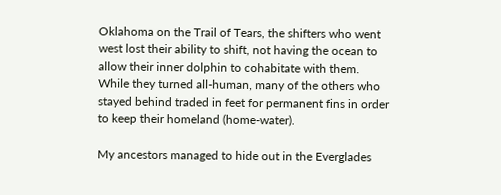Oklahoma on the Trail of Tears, the shifters who went west lost their ability to shift, not having the ocean to allow their inner dolphin to cohabitate with them. While they turned all-human, many of the others who stayed behind traded in feet for permanent fins in order to keep their homeland (home-water).

My ancestors managed to hide out in the Everglades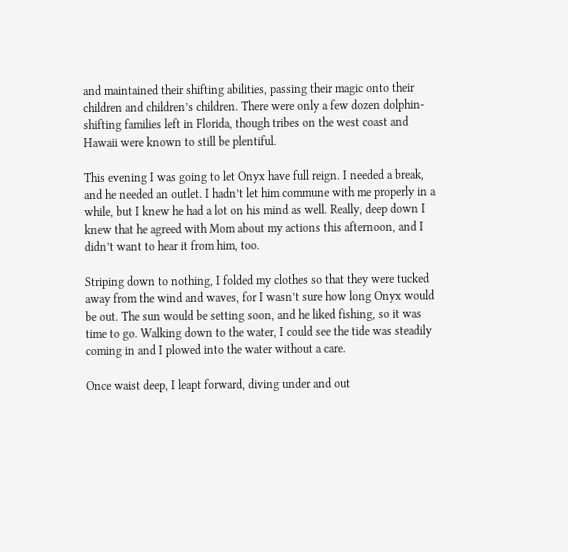and maintained their shifting abilities, passing their magic onto their children and children’s children. There were only a few dozen dolphin-shifting families left in Florida, though tribes on the west coast and Hawaii were known to still be plentiful.

This evening I was going to let Onyx have full reign. I needed a break, and he needed an outlet. I hadn’t let him commune with me properly in a while, but I knew he had a lot on his mind as well. Really, deep down I knew that he agreed with Mom about my actions this afternoon, and I didn’t want to hear it from him, too.

Striping down to nothing, I folded my clothes so that they were tucked away from the wind and waves, for I wasn’t sure how long Onyx would be out. The sun would be setting soon, and he liked fishing, so it was time to go. Walking down to the water, I could see the tide was steadily coming in and I plowed into the water without a care.

Once waist deep, I leapt forward, diving under and out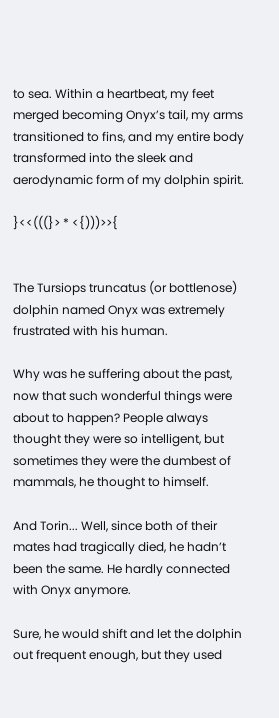to sea. Within a heartbeat, my feet merged becoming Onyx’s tail, my arms transitioned to fins, and my entire body transformed into the sleek and aerodynamic form of my dolphin spirit.

}<<(((}> * <{)))>>{


The Tursiops truncatus (or bottlenose) dolphin named Onyx was extremely frustrated with his human.

Why was he suffering about the past, now that such wonderful things were about to happen? People always thought they were so intelligent, but sometimes they were the dumbest of mammals, he thought to himself.

And Torin... Well, since both of their mates had tragically died, he hadn’t been the same. He hardly connected with Onyx anymore.

Sure, he would shift and let the dolphin out frequent enough, but they used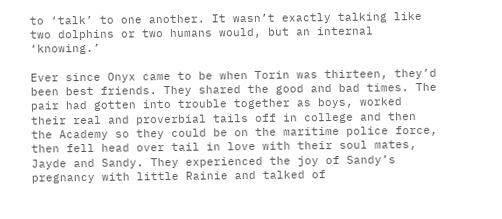to ‘talk’ to one another. It wasn’t exactly talking like two dolphins or two humans would, but an internal ‘knowing.’

Ever since Onyx came to be when Torin was thirteen, they’d been best friends. They shared the good and bad times. The pair had gotten into trouble together as boys, worked their real and proverbial tails off in college and then the Academy so they could be on the maritime police force, then fell head over tail in love with their soul mates, Jayde and Sandy. They experienced the joy of Sandy’s pregnancy with little Rainie and talked of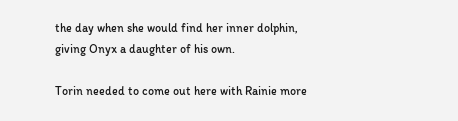the day when she would find her inner dolphin, giving Onyx a daughter of his own.

Torin needed to come out here with Rainie more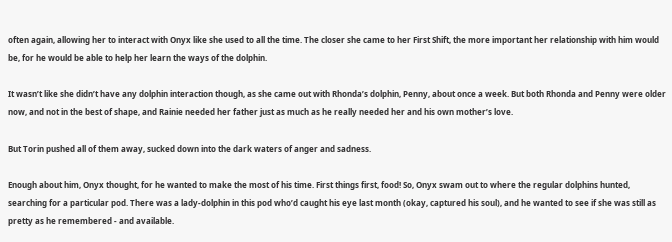often again, allowing her to interact with Onyx like she used to all the time. The closer she came to her First Shift, the more important her relationship with him would be, for he would be able to help her learn the ways of the dolphin.

It wasn’t like she didn’t have any dolphin interaction though, as she came out with Rhonda’s dolphin, Penny, about once a week. But both Rhonda and Penny were older now, and not in the best of shape, and Rainie needed her father just as much as he really needed her and his own mother’s love.

But Torin pushed all of them away, sucked down into the dark waters of anger and sadness.

Enough about him, Onyx thought, for he wanted to make the most of his time. First things first, food! So, Onyx swam out to where the regular dolphins hunted, searching for a particular pod. There was a lady-dolphin in this pod who’d caught his eye last month (okay, captured his soul), and he wanted to see if she was still as pretty as he remembered - and available.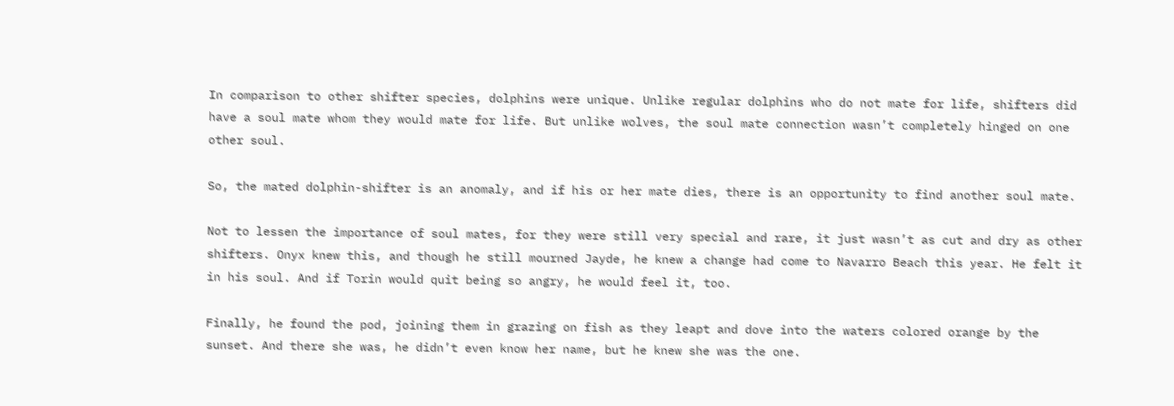In comparison to other shifter species, dolphins were unique. Unlike regular dolphins who do not mate for life, shifters did have a soul mate whom they would mate for life. But unlike wolves, the soul mate connection wasn’t completely hinged on one other soul.

So, the mated dolphin-shifter is an anomaly, and if his or her mate dies, there is an opportunity to find another soul mate.

Not to lessen the importance of soul mates, for they were still very special and rare, it just wasn’t as cut and dry as other shifters. Onyx knew this, and though he still mourned Jayde, he knew a change had come to Navarro Beach this year. He felt it in his soul. And if Torin would quit being so angry, he would feel it, too.

Finally, he found the pod, joining them in grazing on fish as they leapt and dove into the waters colored orange by the sunset. And there she was, he didn’t even know her name, but he knew she was the one.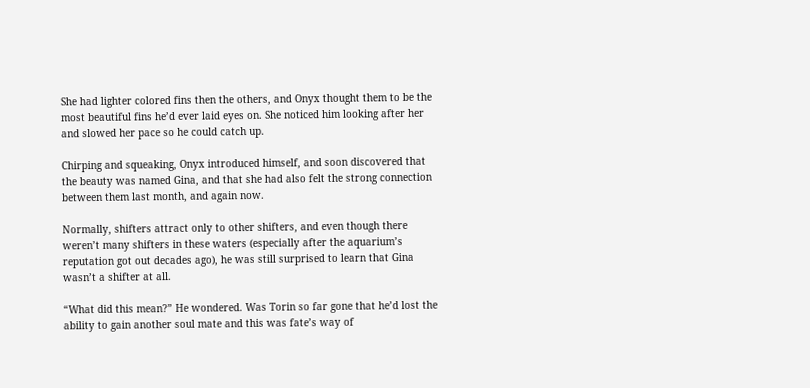She had lighter colored fins then the others, and Onyx thought them to be the most beautiful fins he’d ever laid eyes on. She noticed him looking after her and slowed her pace so he could catch up.

Chirping and squeaking, Onyx introduced himself, and soon discovered that the beauty was named Gina, and that she had also felt the strong connection between them last month, and again now.

Normally, shifters attract only to other shifters, and even though there weren’t many shifters in these waters (especially after the aquarium’s reputation got out decades ago), he was still surprised to learn that Gina wasn’t a shifter at all.

“What did this mean?” He wondered. Was Torin so far gone that he’d lost the ability to gain another soul mate and this was fate’s way of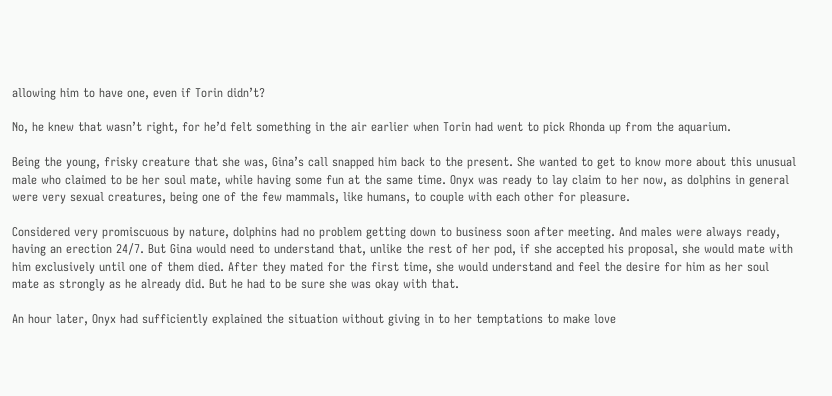allowing him to have one, even if Torin didn’t?

No, he knew that wasn’t right, for he’d felt something in the air earlier when Torin had went to pick Rhonda up from the aquarium.

Being the young, frisky creature that she was, Gina’s call snapped him back to the present. She wanted to get to know more about this unusual male who claimed to be her soul mate, while having some fun at the same time. Onyx was ready to lay claim to her now, as dolphins in general were very sexual creatures, being one of the few mammals, like humans, to couple with each other for pleasure.

Considered very promiscuous by nature, dolphins had no problem getting down to business soon after meeting. And males were always ready, having an erection 24/7. But Gina would need to understand that, unlike the rest of her pod, if she accepted his proposal, she would mate with him exclusively until one of them died. After they mated for the first time, she would understand and feel the desire for him as her soul mate as strongly as he already did. But he had to be sure she was okay with that.

An hour later, Onyx had sufficiently explained the situation without giving in to her temptations to make love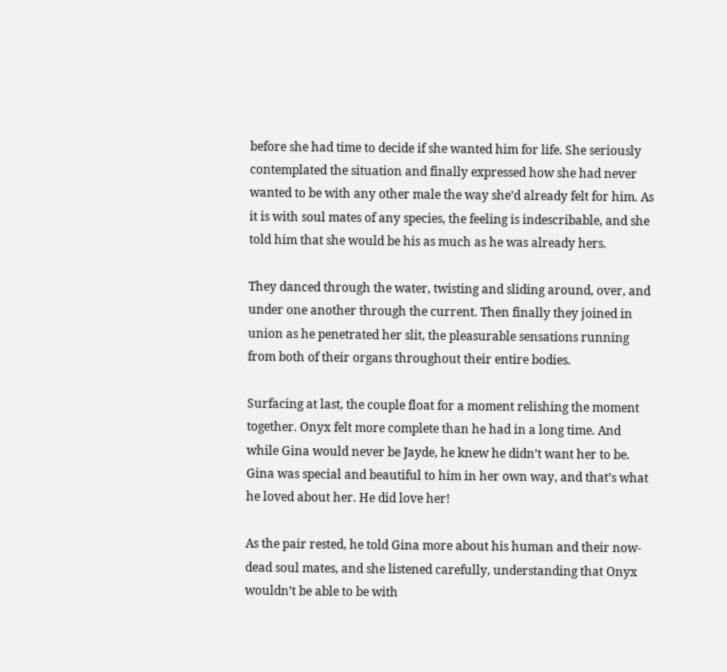before she had time to decide if she wanted him for life. She seriously contemplated the situation and finally expressed how she had never wanted to be with any other male the way she’d already felt for him. As it is with soul mates of any species, the feeling is indescribable, and she told him that she would be his as much as he was already hers.

They danced through the water, twisting and sliding around, over, and under one another through the current. Then finally they joined in union as he penetrated her slit, the pleasurable sensations running from both of their organs throughout their entire bodies.

Surfacing at last, the couple float for a moment relishing the moment together. Onyx felt more complete than he had in a long time. And while Gina would never be Jayde, he knew he didn’t want her to be. Gina was special and beautiful to him in her own way, and that’s what he loved about her. He did love her!

As the pair rested, he told Gina more about his human and their now-dead soul mates, and she listened carefully, understanding that Onyx wouldn’t be able to be with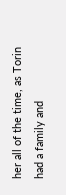her all of the time, as Torin had a family and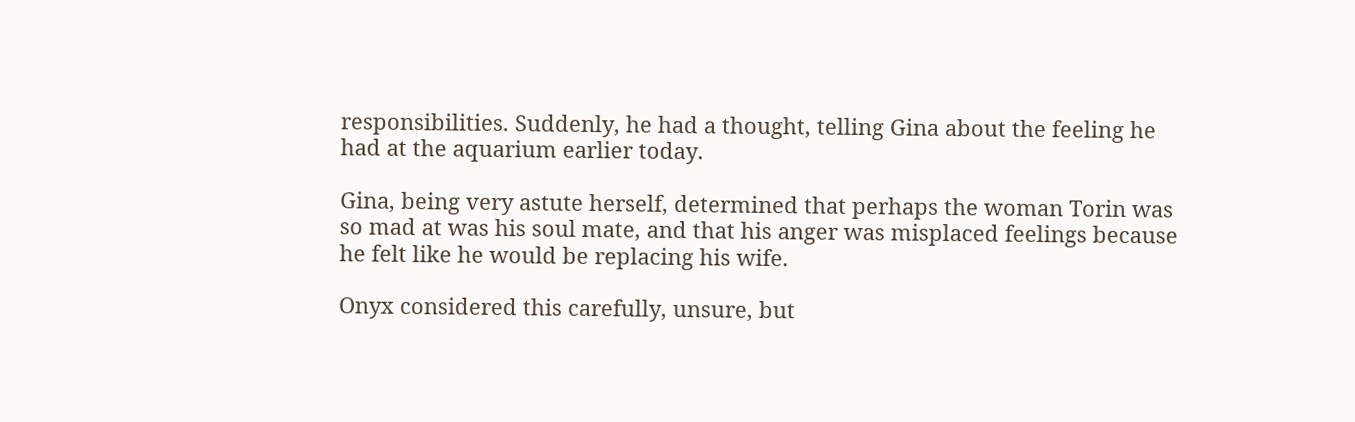responsibilities. Suddenly, he had a thought, telling Gina about the feeling he had at the aquarium earlier today.

Gina, being very astute herself, determined that perhaps the woman Torin was so mad at was his soul mate, and that his anger was misplaced feelings because he felt like he would be replacing his wife.

Onyx considered this carefully, unsure, but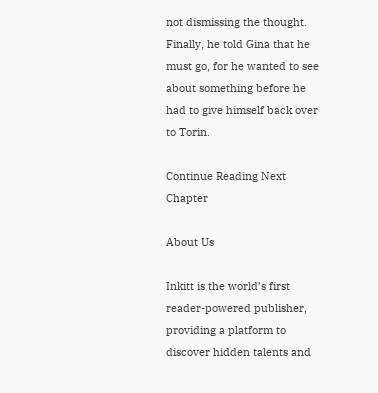not dismissing the thought. Finally, he told Gina that he must go, for he wanted to see about something before he had to give himself back over to Torin.

Continue Reading Next Chapter

About Us

Inkitt is the world’s first reader-powered publisher, providing a platform to discover hidden talents and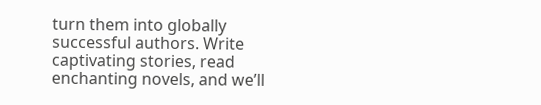turn them into globally successful authors. Write captivating stories, read enchanting novels, and we’ll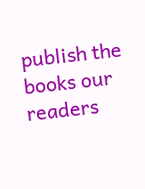publish the books our readers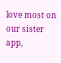love most on our sister app,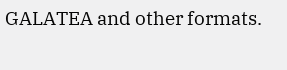GALATEA and other formats.